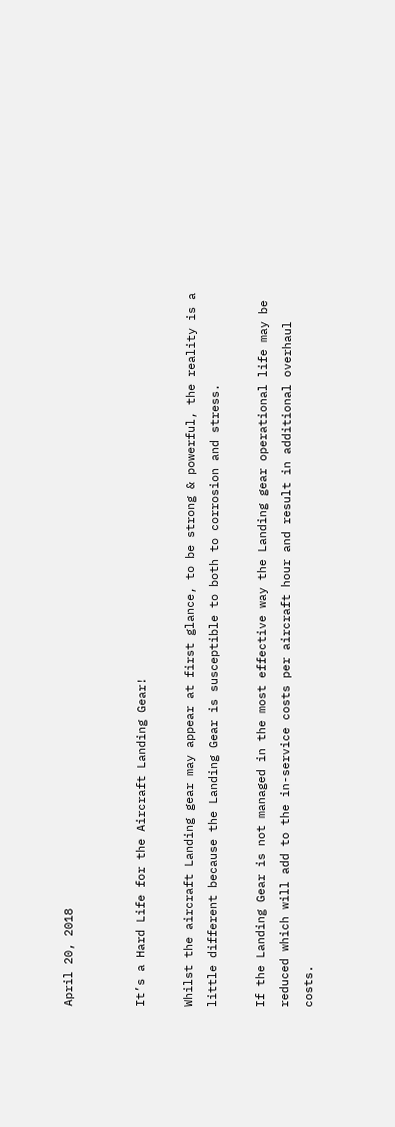April 20, 2018


It’s a Hard Life for the Aircraft Landing Gear!

Whilst the aircraft Landing gear may appear at first glance, to be strong & powerful, the reality is a little different because the Landing Gear is susceptible to both to corrosion and stress.

If the Landing Gear is not managed in the most effective way the Landing gear operational life may be reduced which will add to the in-service costs per aircraft hour and result in additional overhaul costs.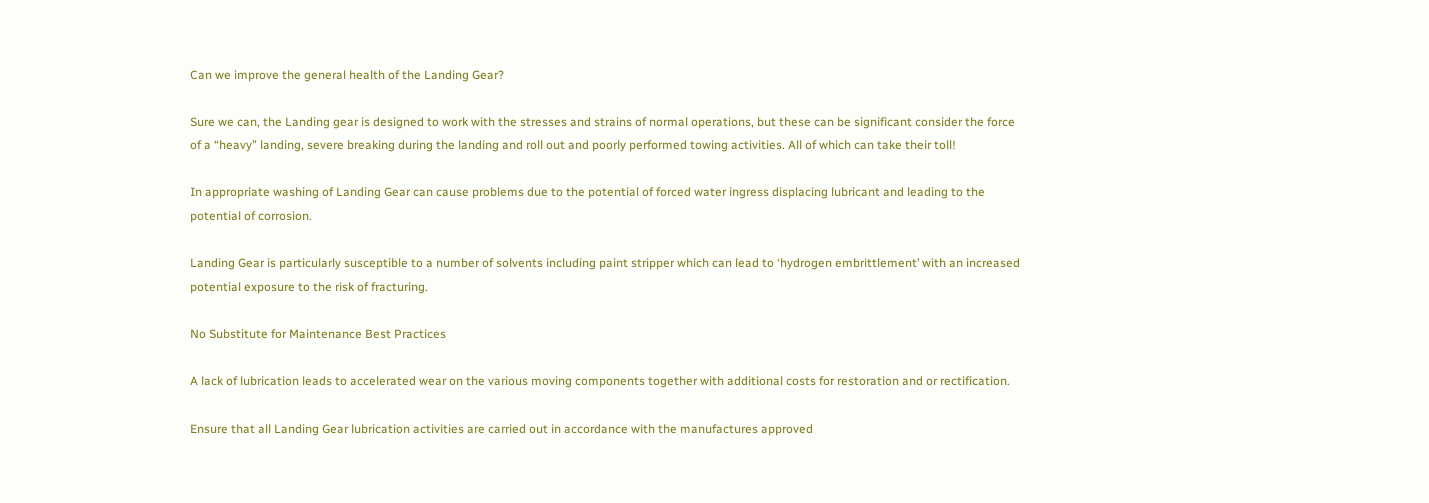Can we improve the general health of the Landing Gear?

Sure we can, the Landing gear is designed to work with the stresses and strains of normal operations, but these can be significant consider the force of a “heavy” landing, severe breaking during the landing and roll out and poorly performed towing activities. All of which can take their toll!

In appropriate washing of Landing Gear can cause problems due to the potential of forced water ingress displacing lubricant and leading to the potential of corrosion.

Landing Gear is particularly susceptible to a number of solvents including paint stripper which can lead to ‘hydrogen embrittlement’ with an increased potential exposure to the risk of fracturing.

No Substitute for Maintenance Best Practices

A lack of lubrication leads to accelerated wear on the various moving components together with additional costs for restoration and or rectification.

Ensure that all Landing Gear lubrication activities are carried out in accordance with the manufactures approved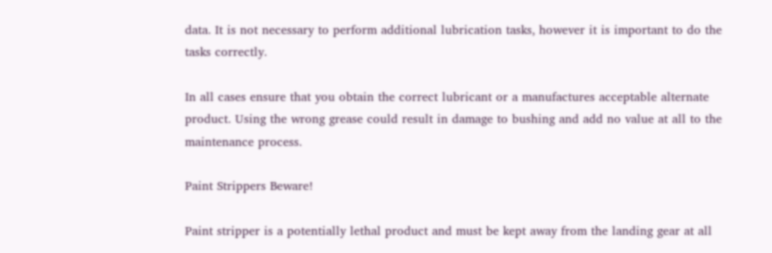data. It is not necessary to perform additional lubrication tasks, however it is important to do the tasks correctly.

In all cases ensure that you obtain the correct lubricant or a manufactures acceptable alternate product. Using the wrong grease could result in damage to bushing and add no value at all to the maintenance process.

Paint Strippers Beware!

Paint stripper is a potentially lethal product and must be kept away from the landing gear at all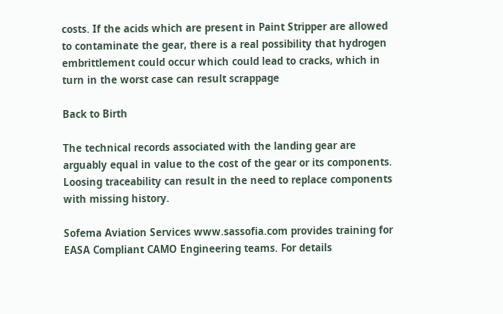costs. If the acids which are present in Paint Stripper are allowed to contaminate the gear, there is a real possibility that hydrogen embrittlement could occur which could lead to cracks, which in turn in the worst case can result scrappage

Back to Birth

The technical records associated with the landing gear are arguably equal in value to the cost of the gear or its components. Loosing traceability can result in the need to replace components with missing history.

Sofema Aviation Services www.sassofia.com provides training for EASA Compliant CAMO Engineering teams. For details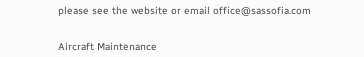please see the website or email office@sassofia.com


Aircraft Maintenance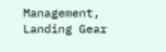Management, Landing Gear